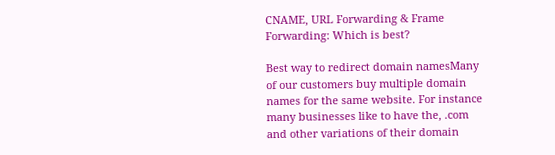CNAME, URL Forwarding & Frame Forwarding: Which is best?

Best way to redirect domain namesMany of our customers buy multiple domain names for the same website. For instance many businesses like to have the, .com and other variations of their domain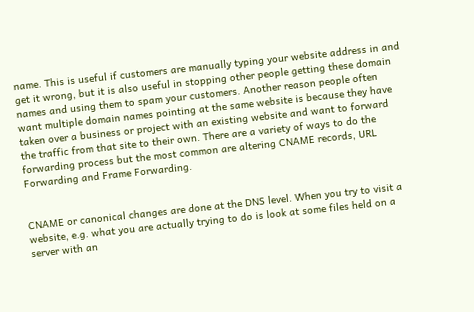name. This is useful if customers are manually typing your website address in and get it wrong, but it is also useful in stopping other people getting these domain names and using them to spam your customers. Another reason people often want multiple domain names pointing at the same website is because they have taken over a business or project with an existing website and want to forward the traffic from that site to their own. There are a variety of ways to do the forwarding process but the most common are altering CNAME records, URL Forwarding and Frame Forwarding.


CNAME or canonical changes are done at the DNS level. When you try to visit a website, e.g. what you are actually trying to do is look at some files held on a server with an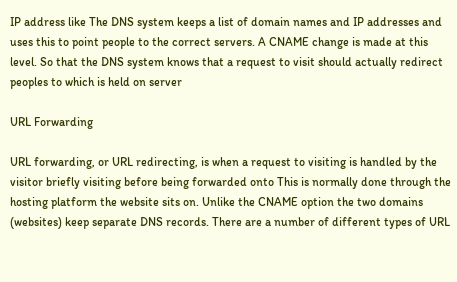IP address like The DNS system keeps a list of domain names and IP addresses and uses this to point people to the correct servers. A CNAME change is made at this level. So that the DNS system knows that a request to visit should actually redirect peoples to which is held on server

URL Forwarding

URL forwarding, or URL redirecting, is when a request to visiting is handled by the visitor briefly visiting before being forwarded onto This is normally done through the hosting platform the website sits on. Unlike the CNAME option the two domains (websites) keep separate DNS records. There are a number of different types of URL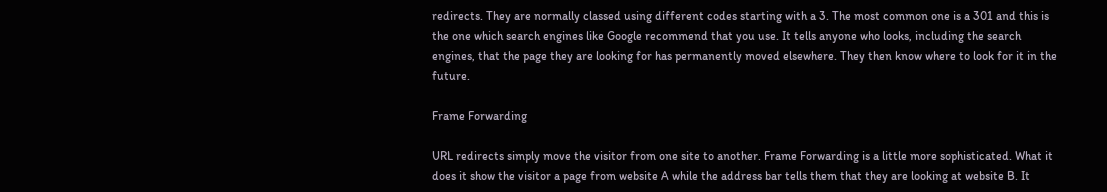redirects. They are normally classed using different codes starting with a 3. The most common one is a 301 and this is the one which search engines like Google recommend that you use. It tells anyone who looks, including the search engines, that the page they are looking for has permanently moved elsewhere. They then know where to look for it in the future.

Frame Forwarding

URL redirects simply move the visitor from one site to another. Frame Forwarding is a little more sophisticated. What it does it show the visitor a page from website A while the address bar tells them that they are looking at website B. It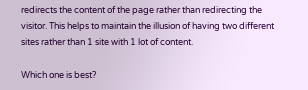redirects the content of the page rather than redirecting the visitor. This helps to maintain the illusion of having two different sites rather than 1 site with 1 lot of content.

Which one is best?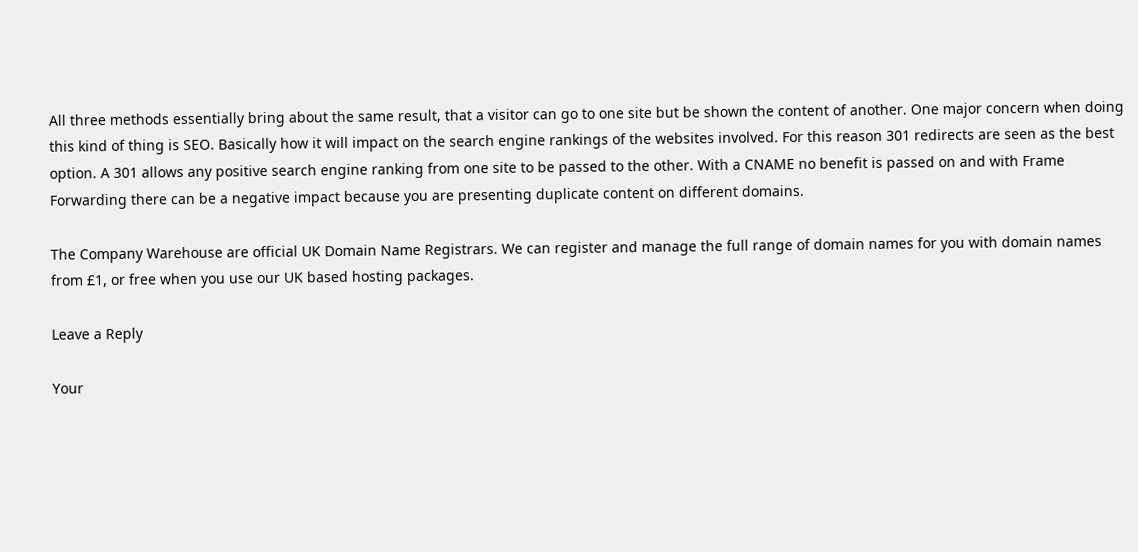All three methods essentially bring about the same result, that a visitor can go to one site but be shown the content of another. One major concern when doing this kind of thing is SEO. Basically how it will impact on the search engine rankings of the websites involved. For this reason 301 redirects are seen as the best option. A 301 allows any positive search engine ranking from one site to be passed to the other. With a CNAME no benefit is passed on and with Frame Forwarding there can be a negative impact because you are presenting duplicate content on different domains.

The Company Warehouse are official UK Domain Name Registrars. We can register and manage the full range of domain names for you with domain names from £1, or free when you use our UK based hosting packages.

Leave a Reply

Your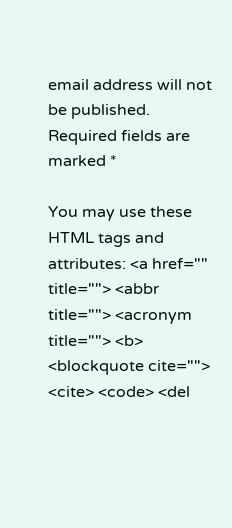email address will not be published. Required fields are marked *

You may use these HTML tags and attributes: <a href="" title=""> <abbr title=""> <acronym title=""> <b> <blockquote cite=""> <cite> <code> <del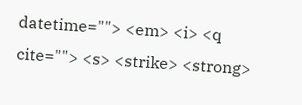datetime=""> <em> <i> <q cite=""> <s> <strike> <strong>